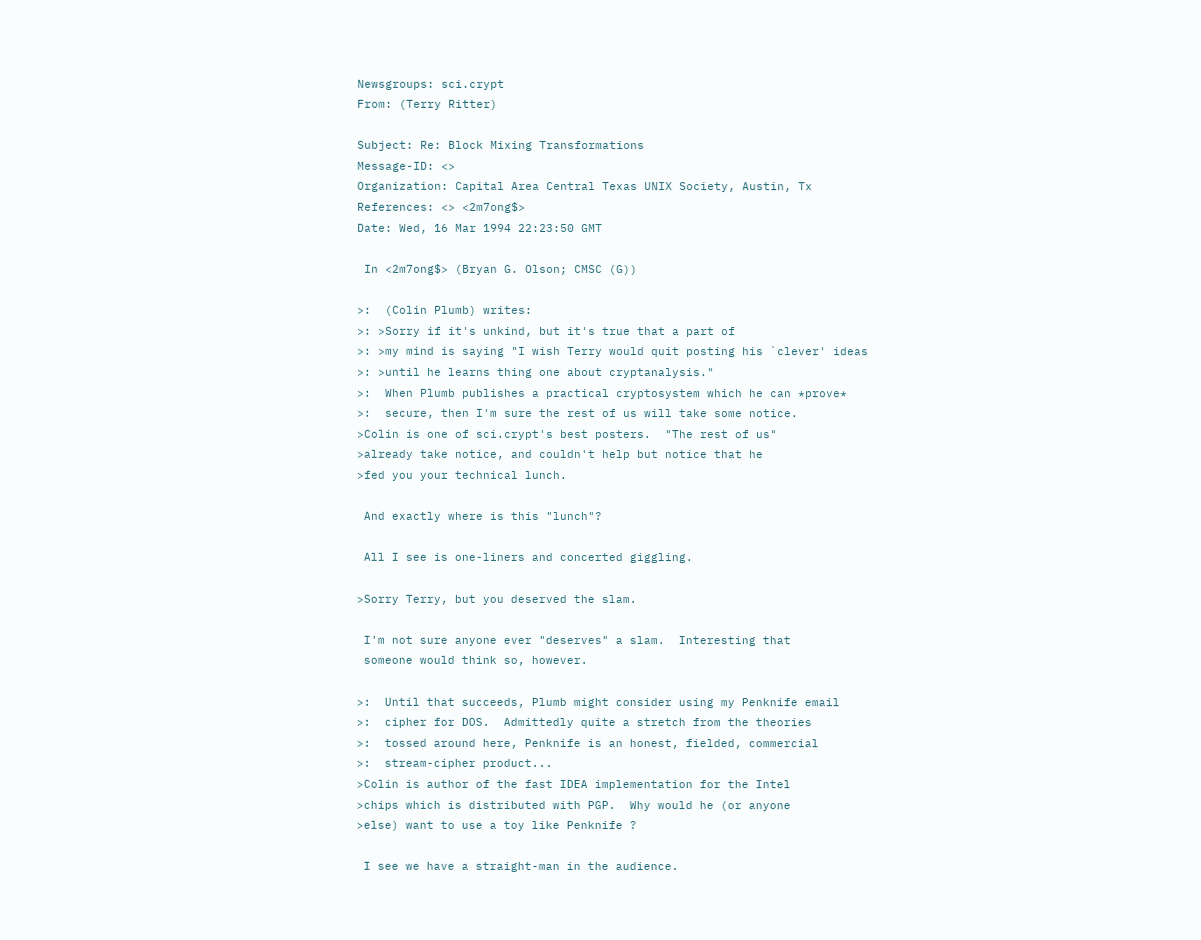Newsgroups: sci.crypt
From: (Terry Ritter)

Subject: Re: Block Mixing Transformations
Message-ID: <>
Organization: Capital Area Central Texas UNIX Society, Austin, Tx
References: <> <2m7ong$>
Date: Wed, 16 Mar 1994 22:23:50 GMT

 In <2m7ong$> (Bryan G. Olson; CMSC (G))

>:  (Colin Plumb) writes:
>: >Sorry if it's unkind, but it's true that a part of
>: >my mind is saying "I wish Terry would quit posting his `clever' ideas
>: >until he learns thing one about cryptanalysis."
>:  When Plumb publishes a practical cryptosystem which he can *prove*
>:  secure, then I'm sure the rest of us will take some notice.
>Colin is one of sci.crypt's best posters.  "The rest of us"
>already take notice, and couldn't help but notice that he
>fed you your technical lunch.

 And exactly where is this "lunch"?

 All I see is one-liners and concerted giggling.

>Sorry Terry, but you deserved the slam.

 I'm not sure anyone ever "deserves" a slam.  Interesting that
 someone would think so, however.

>:  Until that succeeds, Plumb might consider using my Penknife email
>:  cipher for DOS.  Admittedly quite a stretch from the theories
>:  tossed around here, Penknife is an honest, fielded, commercial
>:  stream-cipher product...
>Colin is author of the fast IDEA implementation for the Intel
>chips which is distributed with PGP.  Why would he (or anyone
>else) want to use a toy like Penknife ?

 I see we have a straight-man in the audience.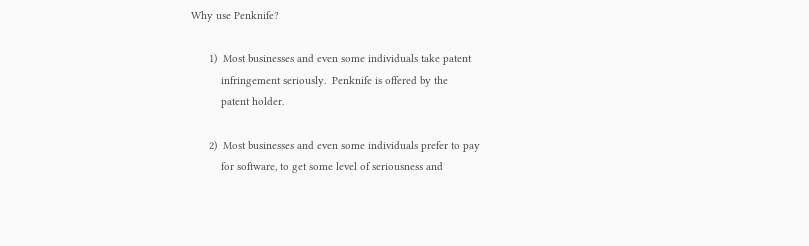Why use Penknife?

      1)  Most businesses and even some individuals take patent
          infringement seriously.  Penknife is offered by the
          patent holder.

      2)  Most businesses and even some individuals prefer to pay
          for software, to get some level of seriousness and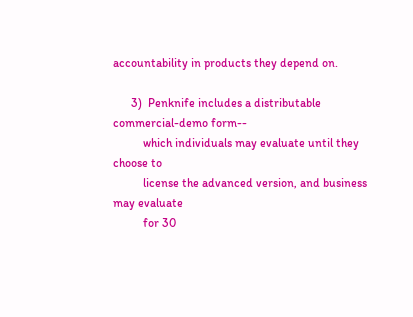accountability in products they depend on.

      3)  Penknife includes a distributable commercial-demo form--
          which individuals may evaluate until they choose to
          license the advanced version, and business may evaluate
          for 30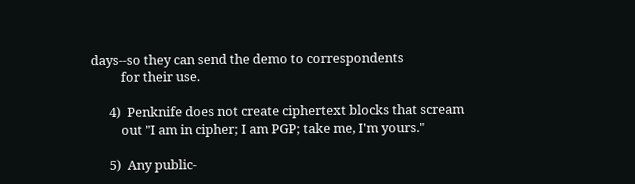days--so they can send the demo to correspondents
          for their use.

      4)  Penknife does not create ciphertext blocks that scream
          out "I am in cipher; I am PGP; take me, I'm yours."

      5)  Any public-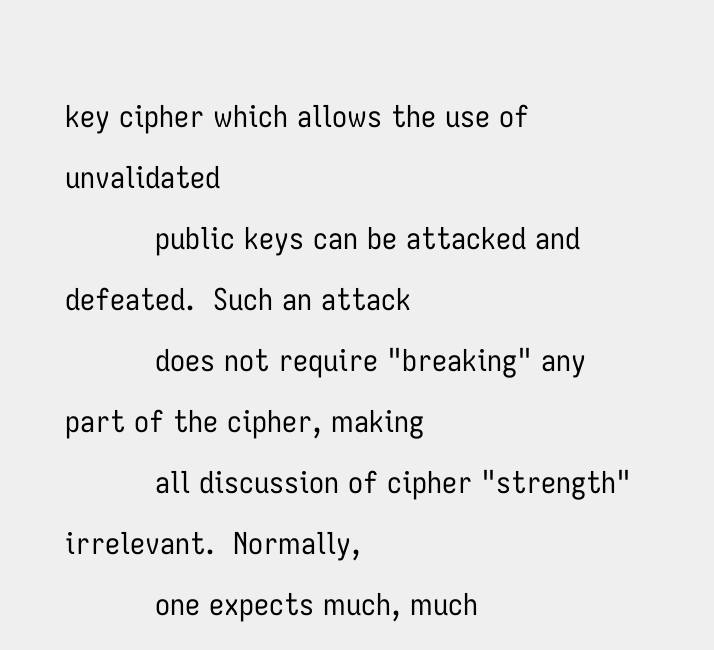key cipher which allows the use of unvalidated
          public keys can be attacked and defeated.  Such an attack
          does not require "breaking" any part of the cipher, making
          all discussion of cipher "strength" irrelevant.  Normally,
          one expects much, much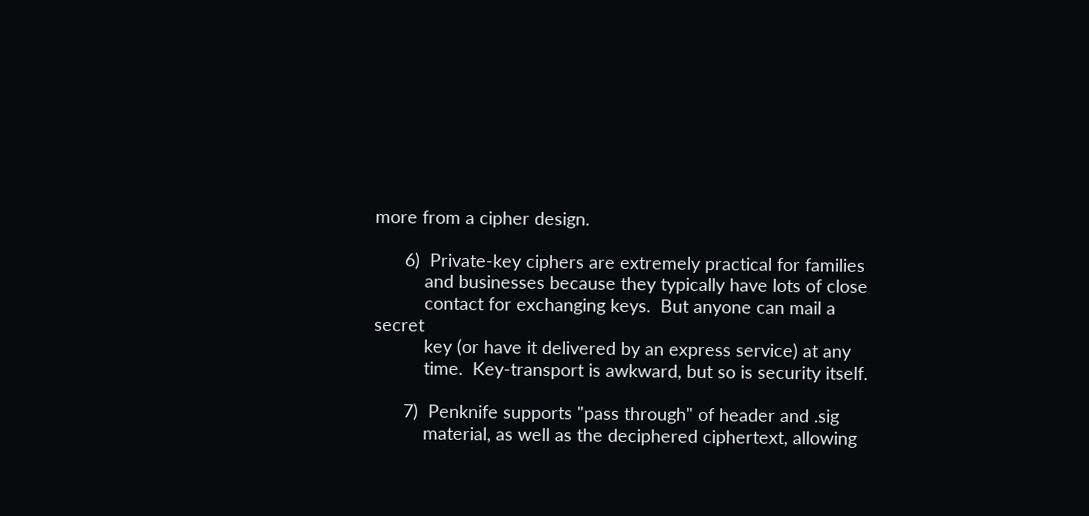more from a cipher design.

      6)  Private-key ciphers are extremely practical for families
          and businesses because they typically have lots of close
          contact for exchanging keys.  But anyone can mail a secret
          key (or have it delivered by an express service) at any
          time.  Key-transport is awkward, but so is security itself.

      7)  Penknife supports "pass through" of header and .sig
          material, as well as the deciphered ciphertext, allowing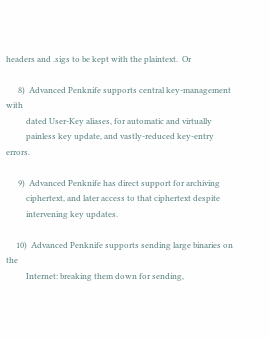headers and .sigs to be kept with the plaintext.  Or

      8)  Advanced Penknife supports central key-management with
          dated User-Key aliases, for automatic and virtually
          painless key update, and vastly-reduced key-entry errors.

      9)  Advanced Penknife has direct support for archiving
          ciphertext, and later access to that ciphertext despite
          intervening key updates.

     10)  Advanced Penknife supports sending large binaries on the
          Internet: breaking them down for sending,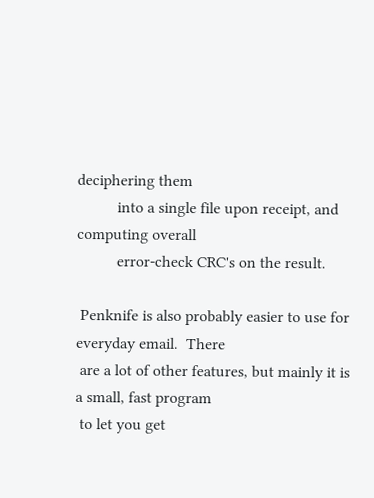deciphering them
          into a single file upon receipt, and computing overall
          error-check CRC's on the result.

 Penknife is also probably easier to use for everyday email.  There
 are a lot of other features, but mainly it is a small, fast program
 to let you get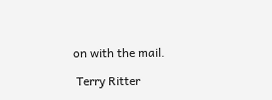on with the mail.

 Terry Ritter